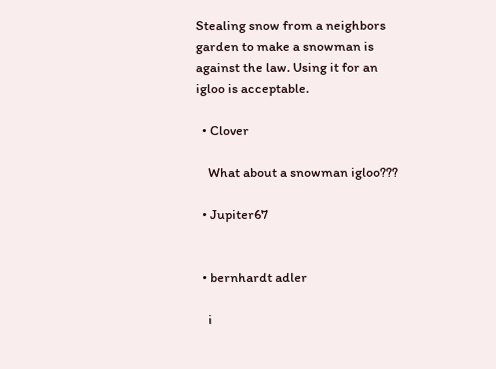Stealing snow from a neighbors garden to make a snowman is against the law. Using it for an igloo is acceptable.

  • Clover

    What about a snowman igloo???

  • Jupiter67


  • bernhardt adler

    i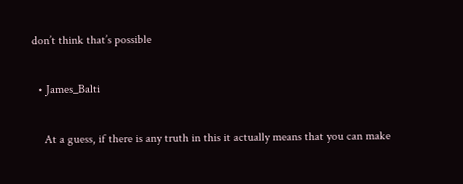don’t think that’s possible

  • James_Balti

    At a guess, if there is any truth in this it actually means that you can make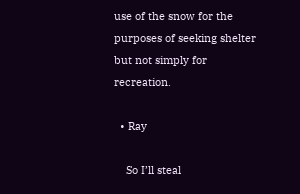use of the snow for the purposes of seeking shelter but not simply for recreation.

  • Ray

    So I’ll steal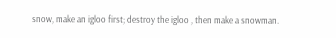snow, make an igloo first; destroy the igloo , then make a snowman.